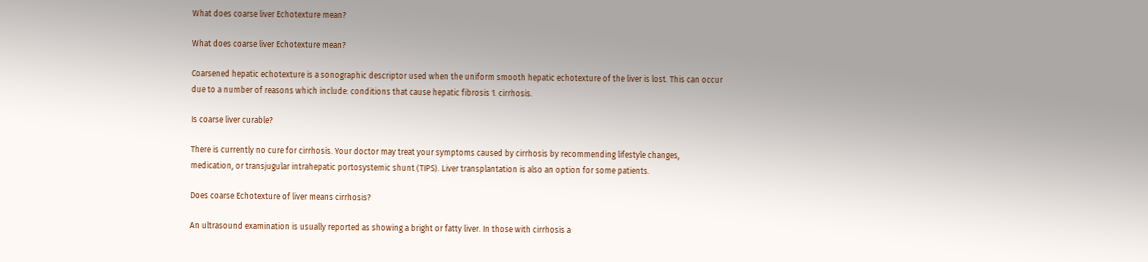What does coarse liver Echotexture mean?

What does coarse liver Echotexture mean?

Coarsened hepatic echotexture is a sonographic descriptor used when the uniform smooth hepatic echotexture of the liver is lost. This can occur due to a number of reasons which include: conditions that cause hepatic fibrosis 1. cirrhosis.

Is coarse liver curable?

There is currently no cure for cirrhosis. Your doctor may treat your symptoms caused by cirrhosis by recommending lifestyle changes, medication, or transjugular intrahepatic portosystemic shunt (TIPS). Liver transplantation is also an option for some patients.

Does coarse Echotexture of liver means cirrhosis?

An ultrasound examination is usually reported as showing a bright or fatty liver. In those with cirrhosis a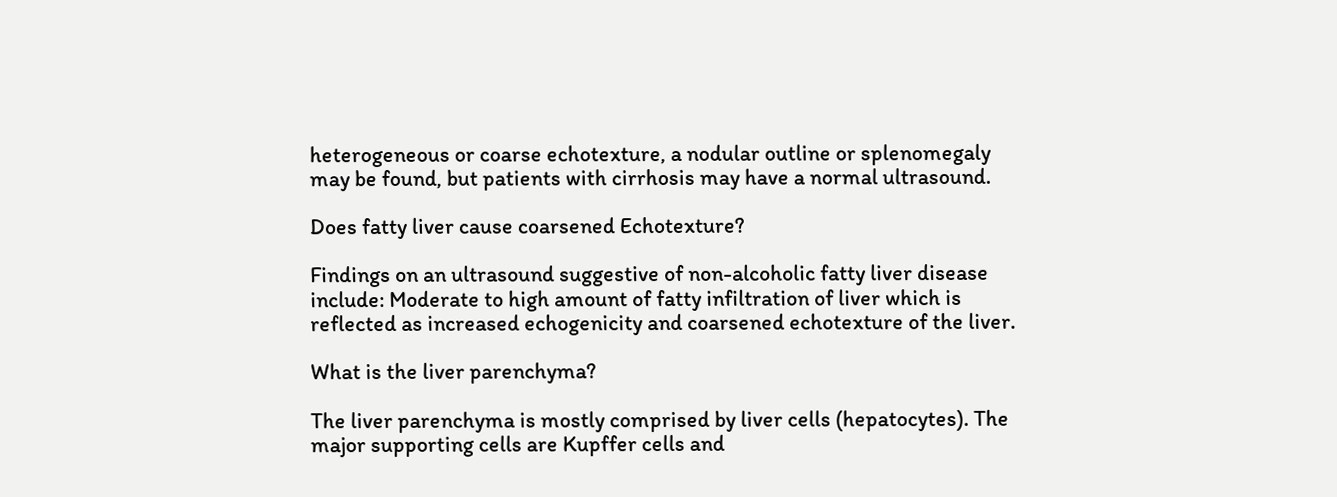heterogeneous or coarse echotexture, a nodular outline or splenomegaly may be found, but patients with cirrhosis may have a normal ultrasound.

Does fatty liver cause coarsened Echotexture?

Findings on an ultrasound suggestive of non-alcoholic fatty liver disease include: Moderate to high amount of fatty infiltration of liver which is reflected as increased echogenicity and coarsened echotexture of the liver.

What is the liver parenchyma?

The liver parenchyma is mostly comprised by liver cells (hepatocytes). The major supporting cells are Kupffer cells and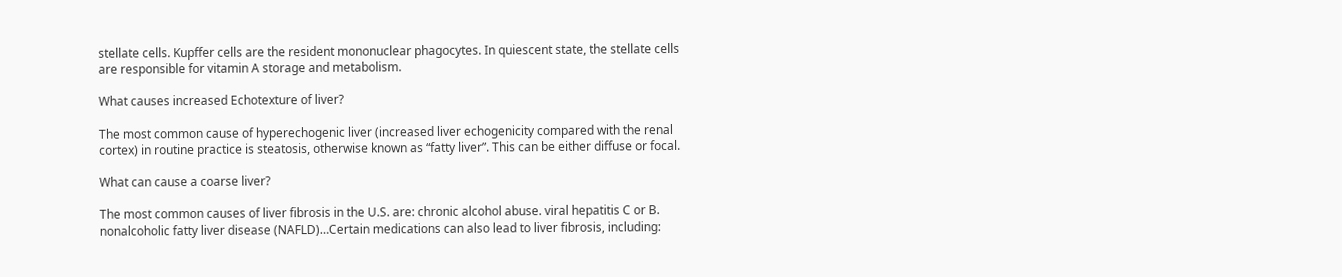stellate cells. Kupffer cells are the resident mononuclear phagocytes. In quiescent state, the stellate cells are responsible for vitamin A storage and metabolism.

What causes increased Echotexture of liver?

The most common cause of hyperechogenic liver (increased liver echogenicity compared with the renal cortex) in routine practice is steatosis, otherwise known as “fatty liver”. This can be either diffuse or focal.

What can cause a coarse liver?

The most common causes of liver fibrosis in the U.S. are: chronic alcohol abuse. viral hepatitis C or B. nonalcoholic fatty liver disease (NAFLD)…Certain medications can also lead to liver fibrosis, including: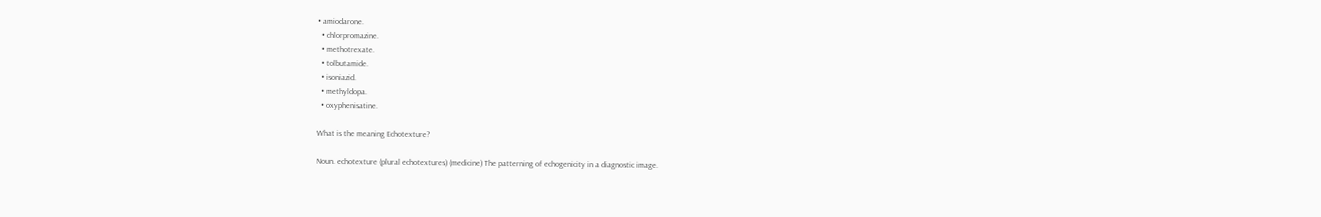• amiodarone.
  • chlorpromazine.
  • methotrexate.
  • tolbutamide.
  • isoniazid.
  • methyldopa.
  • oxyphenisatine.

What is the meaning Echotexture?

Noun. echotexture (plural echotextures) (medicine) The patterning of echogenicity in a diagnostic image.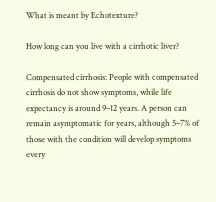What is meant by Echotexture?

How long can you live with a cirrhotic liver?

Compensated cirrhosis: People with compensated cirrhosis do not show symptoms, while life expectancy is around 9–12 years. A person can remain asymptomatic for years, although 5–7% of those with the condition will develop symptoms every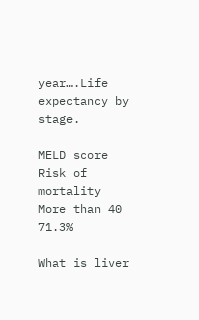year….Life expectancy by stage.

MELD score Risk of mortality
More than 40 71.3%

What is liver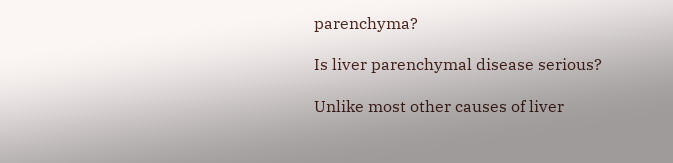parenchyma?

Is liver parenchymal disease serious?

Unlike most other causes of liver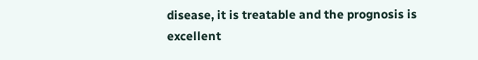disease, it is treatable and the prognosis is excellent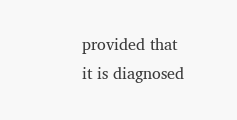provided that it is diagnosed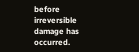before irreversible damage has occurred.